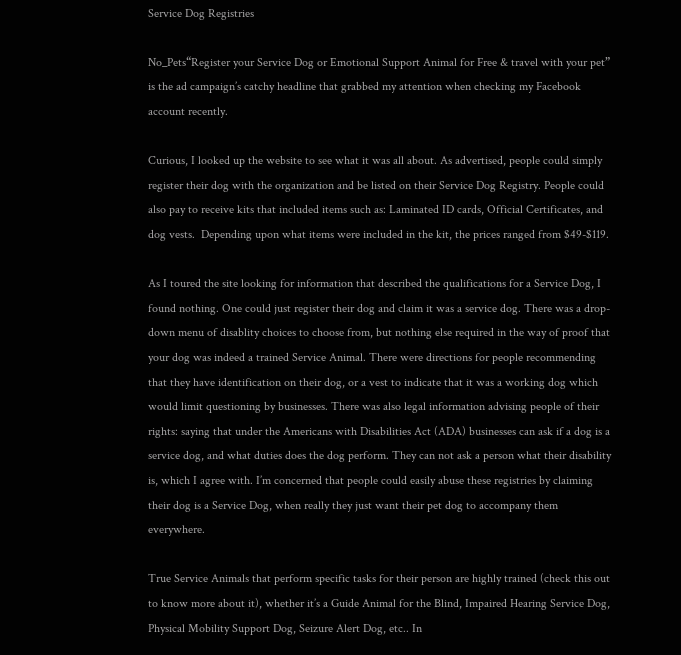Service Dog Registries

No_Pets“Register your Service Dog or Emotional Support Animal for Free & travel with your pet” is the ad campaign’s catchy headline that grabbed my attention when checking my Facebook account recently.

Curious, I looked up the website to see what it was all about. As advertised, people could simply register their dog with the organization and be listed on their Service Dog Registry. People could also pay to receive kits that included items such as: Laminated ID cards, Official Certificates, and dog vests.  Depending upon what items were included in the kit, the prices ranged from $49-$119.

As I toured the site looking for information that described the qualifications for a Service Dog, I found nothing. One could just register their dog and claim it was a service dog. There was a drop-down menu of disablity choices to choose from, but nothing else required in the way of proof that your dog was indeed a trained Service Animal. There were directions for people recommending that they have identification on their dog, or a vest to indicate that it was a working dog which would limit questioning by businesses. There was also legal information advising people of their rights: saying that under the Americans with Disabilities Act (ADA) businesses can ask if a dog is a service dog, and what duties does the dog perform. They can not ask a person what their disability is, which I agree with. I’m concerned that people could easily abuse these registries by claiming their dog is a Service Dog, when really they just want their pet dog to accompany them everywhere.

True Service Animals that perform specific tasks for their person are highly trained (check this out to know more about it), whether it’s a Guide Animal for the Blind, Impaired Hearing Service Dog, Physical Mobility Support Dog, Seizure Alert Dog, etc.. In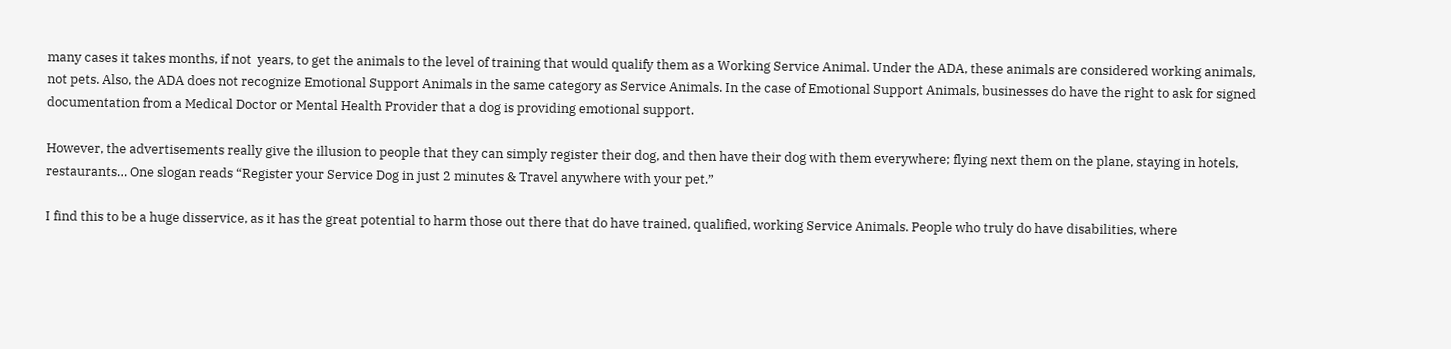many cases it takes months, if not  years, to get the animals to the level of training that would qualify them as a Working Service Animal. Under the ADA, these animals are considered working animals, not pets. Also, the ADA does not recognize Emotional Support Animals in the same category as Service Animals. In the case of Emotional Support Animals, businesses do have the right to ask for signed documentation from a Medical Doctor or Mental Health Provider that a dog is providing emotional support.

However, the advertisements really give the illusion to people that they can simply register their dog, and then have their dog with them everywhere; flying next them on the plane, staying in hotels, restaurants… One slogan reads “Register your Service Dog in just 2 minutes & Travel anywhere with your pet.”

I find this to be a huge disservice, as it has the great potential to harm those out there that do have trained, qualified, working Service Animals. People who truly do have disabilities, where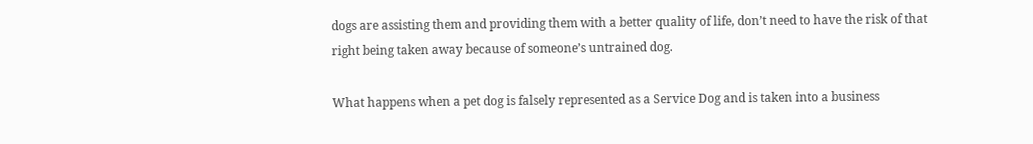dogs are assisting them and providing them with a better quality of life, don’t need to have the risk of that right being taken away because of someone’s untrained dog.

What happens when a pet dog is falsely represented as a Service Dog and is taken into a business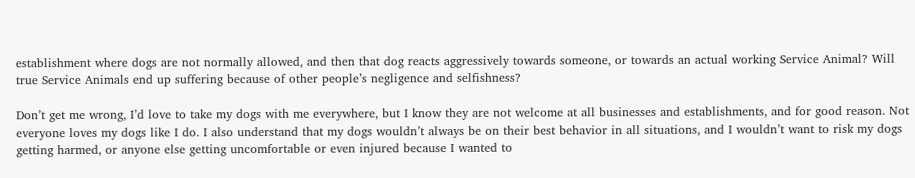establishment where dogs are not normally allowed, and then that dog reacts aggressively towards someone, or towards an actual working Service Animal? Will true Service Animals end up suffering because of other people’s negligence and selfishness?

Don’t get me wrong, I’d love to take my dogs with me everywhere, but I know they are not welcome at all businesses and establishments, and for good reason. Not everyone loves my dogs like I do. I also understand that my dogs wouldn’t always be on their best behavior in all situations, and I wouldn’t want to risk my dogs getting harmed, or anyone else getting uncomfortable or even injured because I wanted to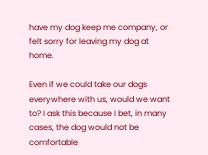have my dog keep me company, or felt sorry for leaving my dog at home.

Even if we could take our dogs everywhere with us, would we want to? I ask this because I bet, in many cases, the dog would not be comfortable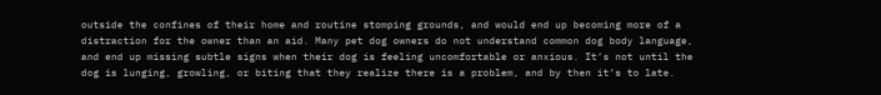outside the confines of their home and routine stomping grounds, and would end up becoming more of a distraction for the owner than an aid. Many pet dog owners do not understand common dog body language, and end up missing subtle signs when their dog is feeling uncomfortable or anxious. It’s not until the dog is lunging, growling, or biting that they realize there is a problem, and by then it’s to late.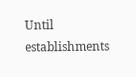Until establishments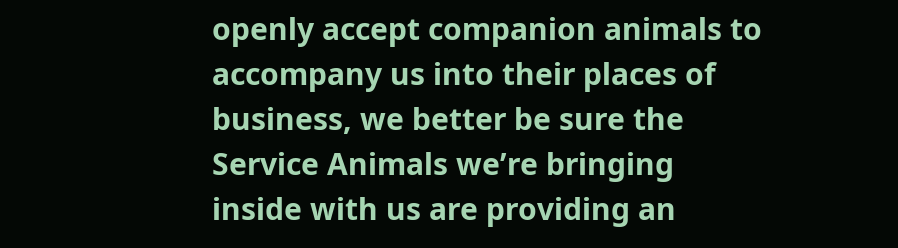openly accept companion animals to accompany us into their places of business, we better be sure the Service Animals we’re bringing inside with us are providing an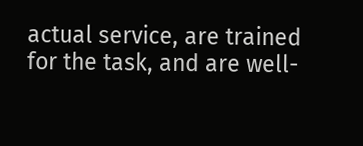actual service, are trained for the task, and are well-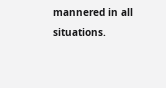mannered in all situations.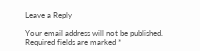Leave a Reply

Your email address will not be published. Required fields are marked *